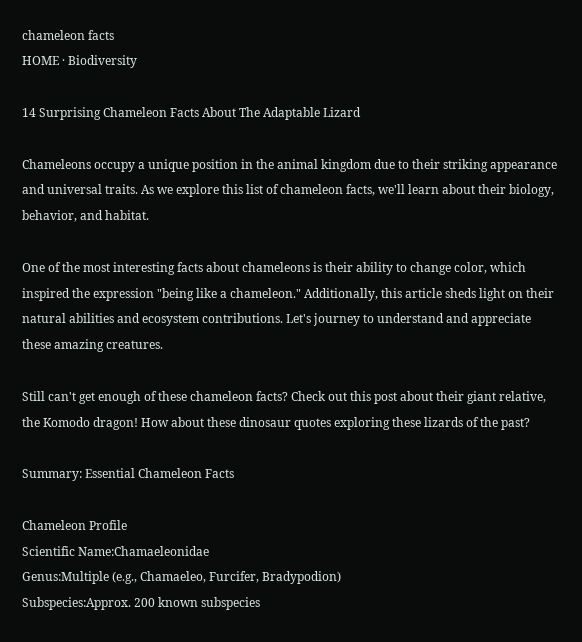chameleon facts
HOME · Biodiversity

14 Surprising Chameleon Facts About The Adaptable Lizard

Chameleons occupy a unique position in the animal kingdom due to their striking appearance and universal traits. As we explore this list of chameleon facts, we'll learn about their biology, behavior, and habitat.

One of the most interesting facts about chameleons is their ability to change color, which inspired the expression "being like a chameleon." Additionally, this article sheds light on their natural abilities and ecosystem contributions. Let's journey to understand and appreciate these amazing creatures.

Still can't get enough of these chameleon facts? Check out this post about their giant relative, the Komodo dragon! How about these dinosaur quotes exploring these lizards of the past?

Summary: Essential Chameleon Facts

Chameleon Profile
Scientific Name:Chamaeleonidae
Genus:Multiple (e.g., Chamaeleo, Furcifer, Bradypodion)
Subspecies:Approx. 200 known subspecies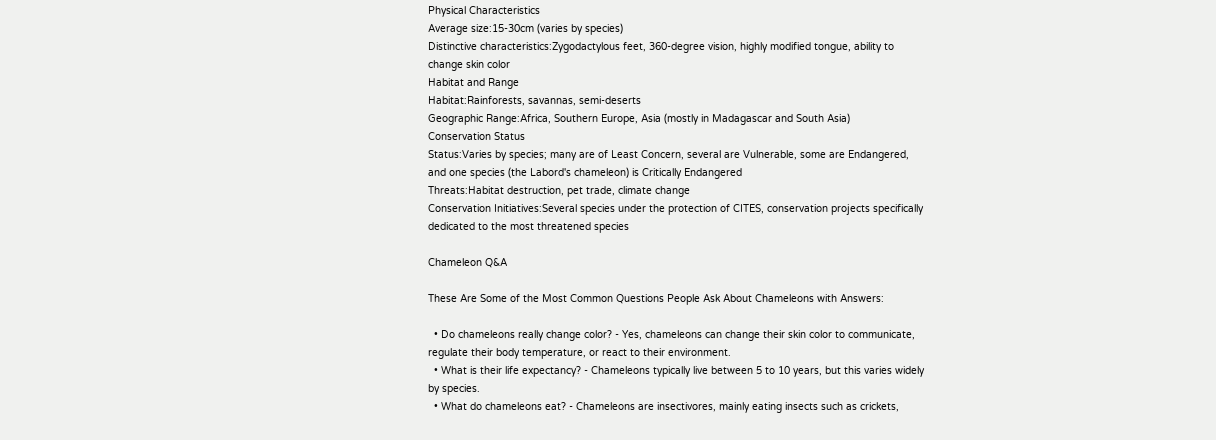Physical Characteristics
Average size:15-30cm (varies by species)
Distinctive characteristics:Zygodactylous feet, 360-degree vision, highly modified tongue, ability to change skin color
Habitat and Range
Habitat:Rainforests, savannas, semi-deserts
Geographic Range:Africa, Southern Europe, Asia (mostly in Madagascar and South Asia)
Conservation Status
Status:Varies by species; many are of Least Concern, several are Vulnerable, some are Endangered, and one species (the Labord's chameleon) is Critically Endangered
Threats:Habitat destruction, pet trade, climate change
Conservation Initiatives:Several species under the protection of CITES, conservation projects specifically dedicated to the most threatened species

Chameleon Q&A

These Are Some of the Most Common Questions People Ask About Chameleons with Answers:

  • Do chameleons really change color? - Yes, chameleons can change their skin color to communicate, regulate their body temperature, or react to their environment.
  • What is their life expectancy? - Chameleons typically live between 5 to 10 years, but this varies widely by species.
  • What do chameleons eat? - Chameleons are insectivores, mainly eating insects such as crickets,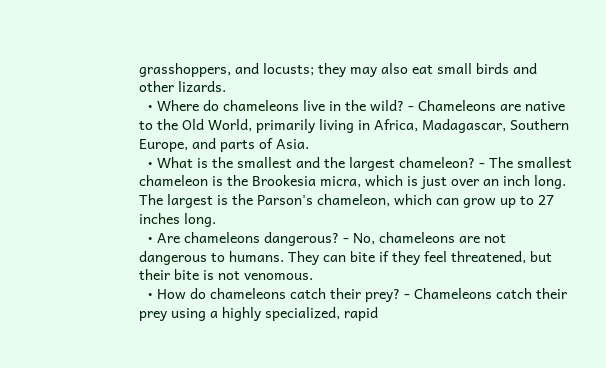grasshoppers, and locusts; they may also eat small birds and other lizards.
  • Where do chameleons live in the wild? - Chameleons are native to the Old World, primarily living in Africa, Madagascar, Southern Europe, and parts of Asia.
  • What is the smallest and the largest chameleon? - The smallest chameleon is the Brookesia micra, which is just over an inch long. The largest is the Parson's chameleon, which can grow up to 27 inches long.
  • Are chameleons dangerous? - No, chameleons are not dangerous to humans. They can bite if they feel threatened, but their bite is not venomous.
  • How do chameleons catch their prey? - Chameleons catch their prey using a highly specialized, rapid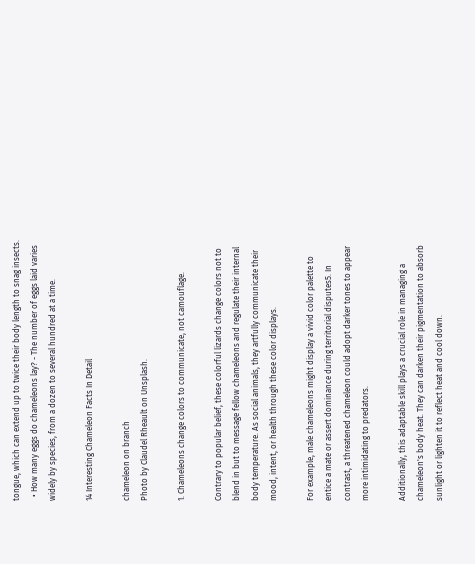tongue, which can extend up to twice their body length to snag insects.
  • How many eggs do chameleons lay? - The number of eggs laid varies widely by species, from a dozen to several hundred at a time.

14 Interesting Chameleon Facts In Detail

chameleon on branch
Photo by Claudel Rheault on Unsplash.

1. Chameleons change colors to communicate, not camouflage.

Contrary to popular belief, these colorful lizards change colors not to blend in but to message fellow chameleons and regulate their internal body temperature. As social animals, they artfully communicate their mood, intent, or health through these color displays.

For example, male chameleons might display a vivid color palette to entice a mate or assert dominance during territorial disputes5. In contrast, a threatened chameleon could adopt darker tones to appear more intimidating to predators.

Additionally, this adaptable skill plays a crucial role in managing a chameleon's body heat. They can darken their pigmentation to absorb sunlight or lighten it to reflect heat and cool down.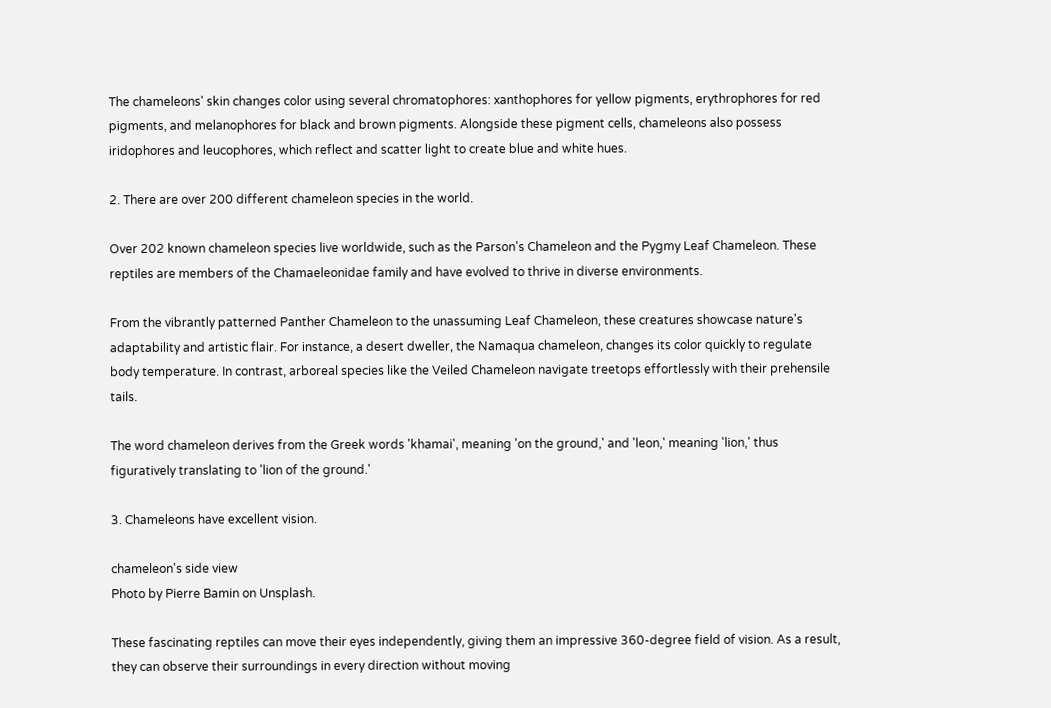The chameleons' skin changes color using several chromatophores: xanthophores for yellow pigments, erythrophores for red pigments, and melanophores for black and brown pigments. Alongside these pigment cells, chameleons also possess iridophores and leucophores, which reflect and scatter light to create blue and white hues.

2. There are over 200 different chameleon species in the world.

Over 202 known chameleon species live worldwide, such as the Parson's Chameleon and the Pygmy Leaf Chameleon. These reptiles are members of the Chamaeleonidae family and have evolved to thrive in diverse environments.

From the vibrantly patterned Panther Chameleon to the unassuming Leaf Chameleon, these creatures showcase nature's adaptability and artistic flair. For instance, a desert dweller, the Namaqua chameleon, changes its color quickly to regulate body temperature. In contrast, arboreal species like the Veiled Chameleon navigate treetops effortlessly with their prehensile tails.

The word chameleon derives from the Greek words 'khamai', meaning 'on the ground,' and 'leon,' meaning 'lion,' thus figuratively translating to 'lion of the ground.'

3. Chameleons have excellent vision.

chameleon's side view
Photo by Pierre Bamin on Unsplash.

These fascinating reptiles can move their eyes independently, giving them an impressive 360-degree field of vision. As a result, they can observe their surroundings in every direction without moving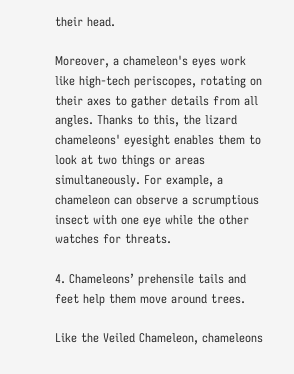their head.

Moreover, a chameleon's eyes work like high-tech periscopes, rotating on their axes to gather details from all angles. Thanks to this, the lizard chameleons' eyesight enables them to look at two things or areas simultaneously. For example, a chameleon can observe a scrumptious insect with one eye while the other watches for threats.

4. Chameleons’ prehensile tails and feet help them move around trees.

Like the Veiled Chameleon, chameleons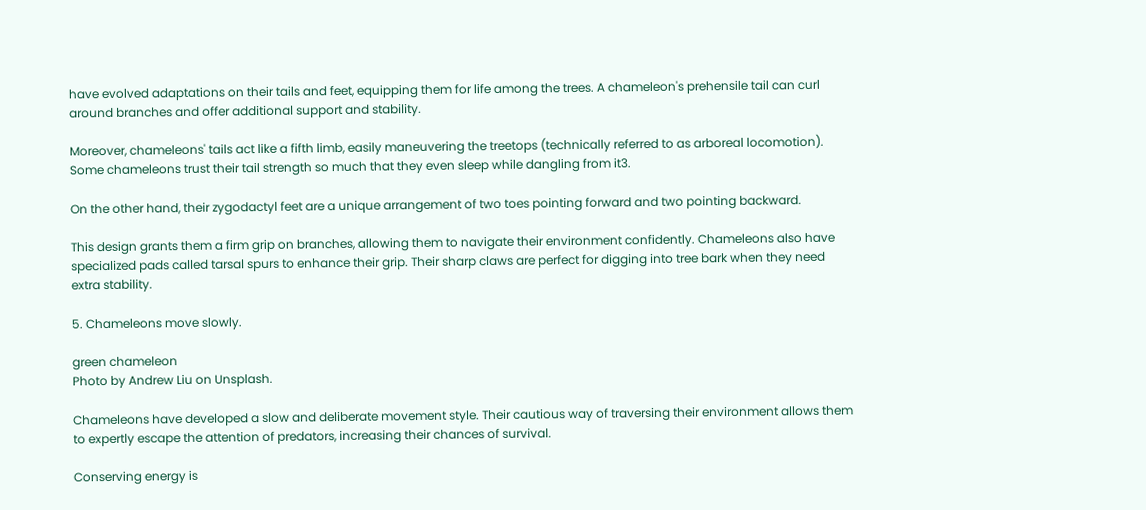have evolved adaptations on their tails and feet, equipping them for life among the trees. A chameleon's prehensile tail can curl around branches and offer additional support and stability.

Moreover, chameleons' tails act like a fifth limb, easily maneuvering the treetops (technically referred to as arboreal locomotion). Some chameleons trust their tail strength so much that they even sleep while dangling from it3.

On the other hand, their zygodactyl feet are a unique arrangement of two toes pointing forward and two pointing backward.

This design grants them a firm grip on branches, allowing them to navigate their environment confidently. Chameleons also have specialized pads called tarsal spurs to enhance their grip. Their sharp claws are perfect for digging into tree bark when they need extra stability.

5. Chameleons move slowly.

green chameleon
Photo by Andrew Liu on Unsplash.

Chameleons have developed a slow and deliberate movement style. Their cautious way of traversing their environment allows them to expertly escape the attention of predators, increasing their chances of survival.

Conserving energy is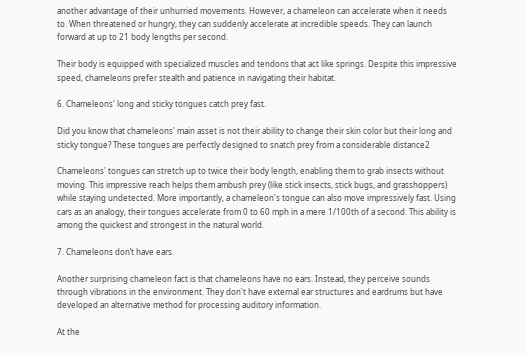another advantage of their unhurried movements. However, a chameleon can accelerate when it needs to. When threatened or hungry, they can suddenly accelerate at incredible speeds. They can launch forward at up to 21 body lengths per second.

Their body is equipped with specialized muscles and tendons that act like springs. Despite this impressive speed, chameleons prefer stealth and patience in navigating their habitat.

6. Chameleons' long and sticky tongues catch prey fast.

Did you know that chameleons' main asset is not their ability to change their skin color but their long and sticky tongue? These tongues are perfectly designed to snatch prey from a considerable distance2

Chameleons' tongues can stretch up to twice their body length, enabling them to grab insects without moving. This impressive reach helps them ambush prey (like stick insects, stick bugs, and grasshoppers) while staying undetected. More importantly, a chameleon's tongue can also move impressively fast. Using cars as an analogy, their tongues accelerate from 0 to 60 mph in a mere 1/100th of a second. This ability is among the quickest and strongest in the natural world.

7. Chameleons don’t have ears.

Another surprising chameleon fact is that chameleons have no ears. Instead, they perceive sounds through vibrations in the environment. They don't have external ear structures and eardrums but have developed an alternative method for processing auditory information.

At the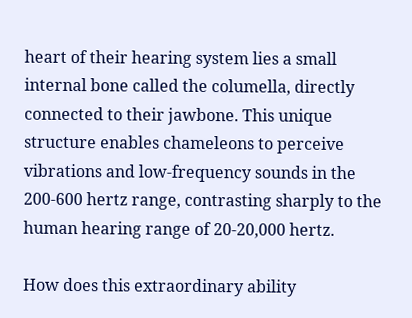heart of their hearing system lies a small internal bone called the columella, directly connected to their jawbone. This unique structure enables chameleons to perceive vibrations and low-frequency sounds in the 200-600 hertz range, contrasting sharply to the human hearing range of 20-20,000 hertz.

How does this extraordinary ability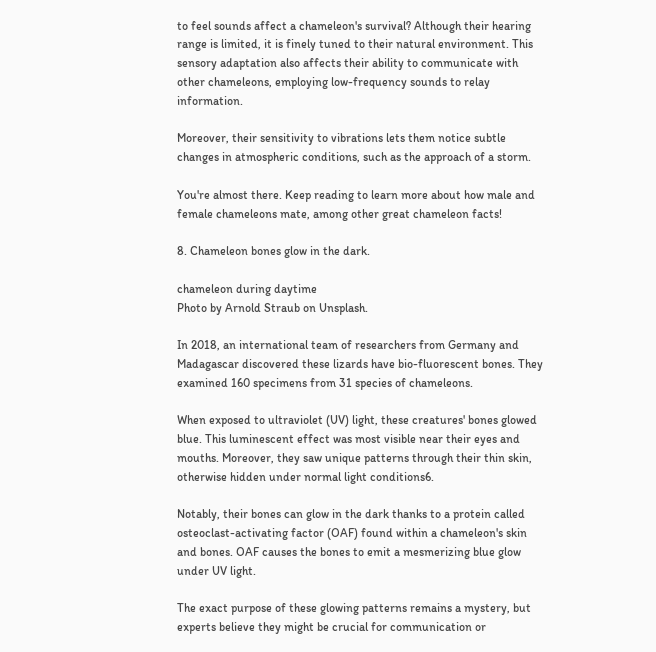to feel sounds affect a chameleon's survival? Although their hearing range is limited, it is finely tuned to their natural environment. This sensory adaptation also affects their ability to communicate with other chameleons, employing low-frequency sounds to relay information.

Moreover, their sensitivity to vibrations lets them notice subtle changes in atmospheric conditions, such as the approach of a storm.

You're almost there. Keep reading to learn more about how male and female chameleons mate, among other great chameleon facts!

8. Chameleon bones glow in the dark.

chameleon during daytime
Photo by Arnold Straub on Unsplash.

In 2018, an international team of researchers from Germany and Madagascar discovered these lizards have bio-fluorescent bones. They examined 160 specimens from 31 species of chameleons.

When exposed to ultraviolet (UV) light, these creatures' bones glowed blue. This luminescent effect was most visible near their eyes and mouths. Moreover, they saw unique patterns through their thin skin, otherwise hidden under normal light conditions6.

Notably, their bones can glow in the dark thanks to a protein called osteoclast-activating factor (OAF) found within a chameleon's skin and bones. OAF causes the bones to emit a mesmerizing blue glow under UV light.

The exact purpose of these glowing patterns remains a mystery, but experts believe they might be crucial for communication or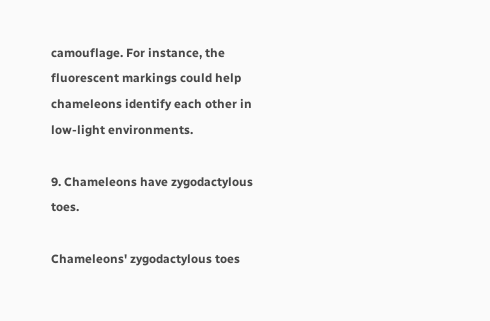camouflage. For instance, the fluorescent markings could help chameleons identify each other in low-light environments.

9. Chameleons have zygodactylous toes.

Chameleons' zygodactylous toes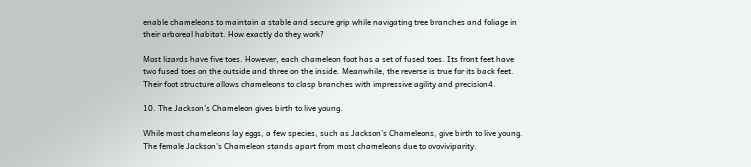enable chameleons to maintain a stable and secure grip while navigating tree branches and foliage in their arboreal habitat. How exactly do they work?

Most lizards have five toes. However, each chameleon foot has a set of fused toes. Its front feet have two fused toes on the outside and three on the inside. Meanwhile, the reverse is true for its back feet. Their foot structure allows chameleons to clasp branches with impressive agility and precision4.

10. The Jackson’s Chameleon gives birth to live young.

While most chameleons lay eggs, a few species, such as Jackson's Chameleons, give birth to live young. The female Jackson's Chameleon stands apart from most chameleons due to ovoviviparity.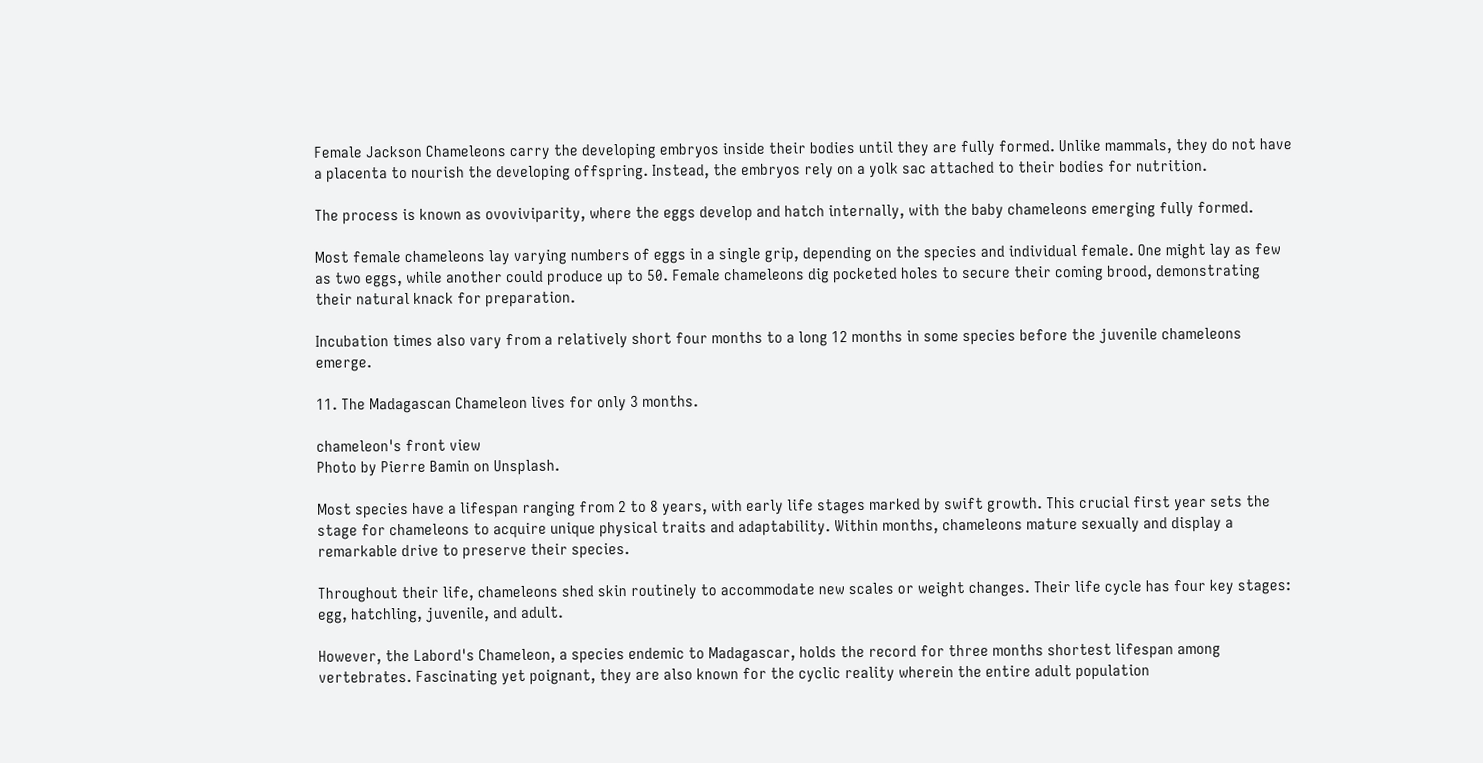Female Jackson Chameleons carry the developing embryos inside their bodies until they are fully formed. Unlike mammals, they do not have a placenta to nourish the developing offspring. Instead, the embryos rely on a yolk sac attached to their bodies for nutrition.

The process is known as ovoviviparity, where the eggs develop and hatch internally, with the baby chameleons emerging fully formed.

Most female chameleons lay varying numbers of eggs in a single grip, depending on the species and individual female. One might lay as few as two eggs, while another could produce up to 50. Female chameleons dig pocketed holes to secure their coming brood, demonstrating their natural knack for preparation.

Incubation times also vary from a relatively short four months to a long 12 months in some species before the juvenile chameleons emerge.

11. The Madagascan Chameleon lives for only 3 months.

chameleon's front view
Photo by Pierre Bamin on Unsplash.

Most species have a lifespan ranging from 2 to 8 years, with early life stages marked by swift growth. This crucial first year sets the stage for chameleons to acquire unique physical traits and adaptability. Within months, chameleons mature sexually and display a remarkable drive to preserve their species.

Throughout their life, chameleons shed skin routinely to accommodate new scales or weight changes. Their life cycle has four key stages: egg, hatchling, juvenile, and adult.

However, the Labord's Chameleon, a species endemic to Madagascar, holds the record for three months shortest lifespan among vertebrates. Fascinating yet poignant, they are also known for the cyclic reality wherein the entire adult population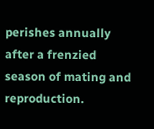perishes annually after a frenzied season of mating and reproduction.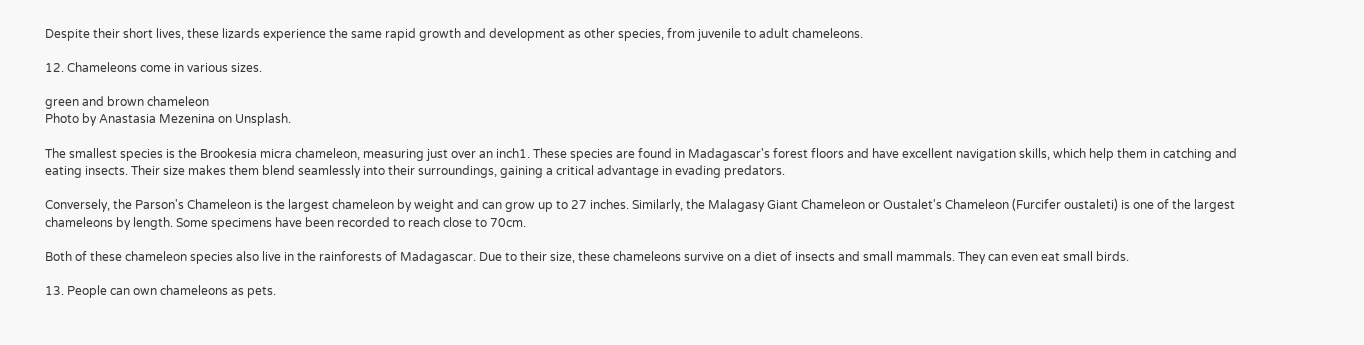Despite their short lives, these lizards experience the same rapid growth and development as other species, from juvenile to adult chameleons.

12. Chameleons come in various sizes.

green and brown chameleon
Photo by Anastasia Mezenina on Unsplash.

The smallest species is the Brookesia micra chameleon, measuring just over an inch1. These species are found in Madagascar's forest floors and have excellent navigation skills, which help them in catching and eating insects. Their size makes them blend seamlessly into their surroundings, gaining a critical advantage in evading predators.

Conversely, the Parson's Chameleon is the largest chameleon by weight and can grow up to 27 inches. Similarly, the Malagasy Giant Chameleon or Oustalet's Chameleon (Furcifer oustaleti) is one of the largest chameleons by length. Some specimens have been recorded to reach close to 70cm.

Both of these chameleon species also live in the rainforests of Madagascar. Due to their size, these chameleons survive on a diet of insects and small mammals. They can even eat small birds.

13. People can own chameleons as pets.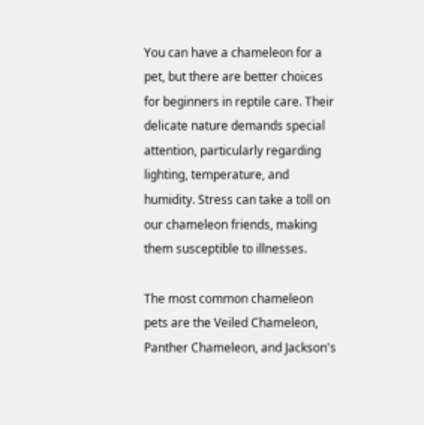You can have a chameleon for a pet, but there are better choices for beginners in reptile care. Their delicate nature demands special attention, particularly regarding lighting, temperature, and humidity. Stress can take a toll on our chameleon friends, making them susceptible to illnesses.

The most common chameleon pets are the Veiled Chameleon, Panther Chameleon, and Jackson's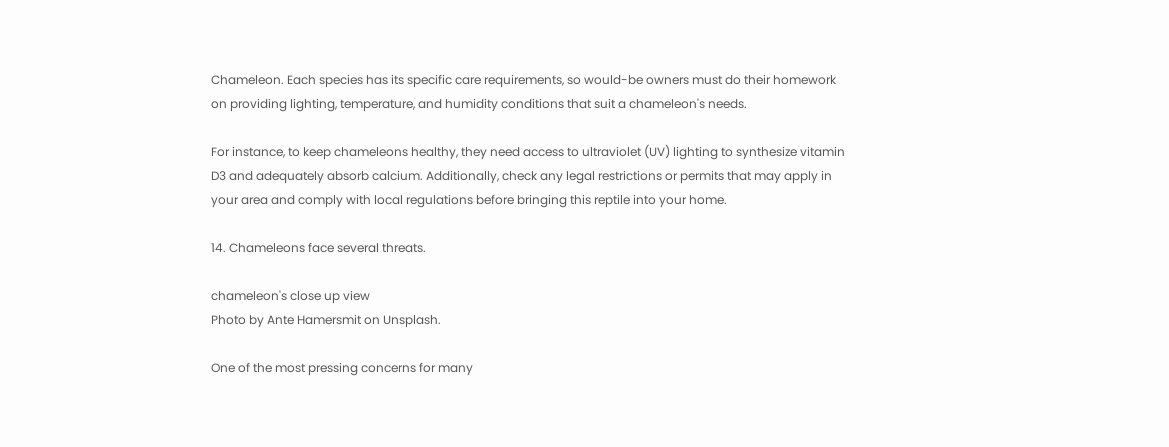Chameleon. Each species has its specific care requirements, so would-be owners must do their homework on providing lighting, temperature, and humidity conditions that suit a chameleon's needs.

For instance, to keep chameleons healthy, they need access to ultraviolet (UV) lighting to synthesize vitamin D3 and adequately absorb calcium. Additionally, check any legal restrictions or permits that may apply in your area and comply with local regulations before bringing this reptile into your home.

14. Chameleons face several threats.

chameleon's close up view
Photo by Ante Hamersmit on Unsplash.

One of the most pressing concerns for many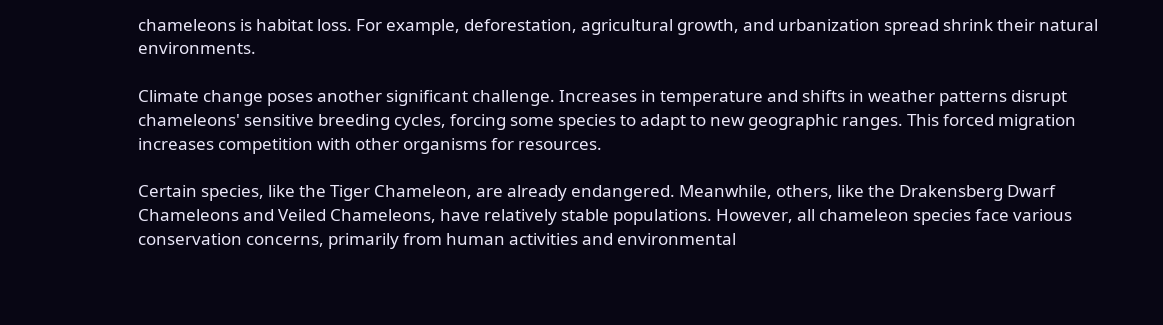chameleons is habitat loss. For example, deforestation, agricultural growth, and urbanization spread shrink their natural environments.

Climate change poses another significant challenge. Increases in temperature and shifts in weather patterns disrupt chameleons' sensitive breeding cycles, forcing some species to adapt to new geographic ranges. This forced migration increases competition with other organisms for resources.

Certain species, like the Tiger Chameleon, are already endangered. Meanwhile, others, like the Drakensberg Dwarf Chameleons and Veiled Chameleons, have relatively stable populations. However, all chameleon species face various conservation concerns, primarily from human activities and environmental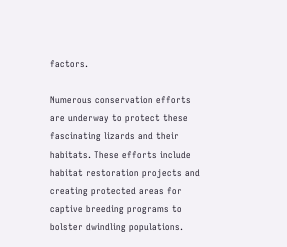factors.

Numerous conservation efforts are underway to protect these fascinating lizards and their habitats. These efforts include habitat restoration projects and creating protected areas for captive breeding programs to bolster dwindling populations.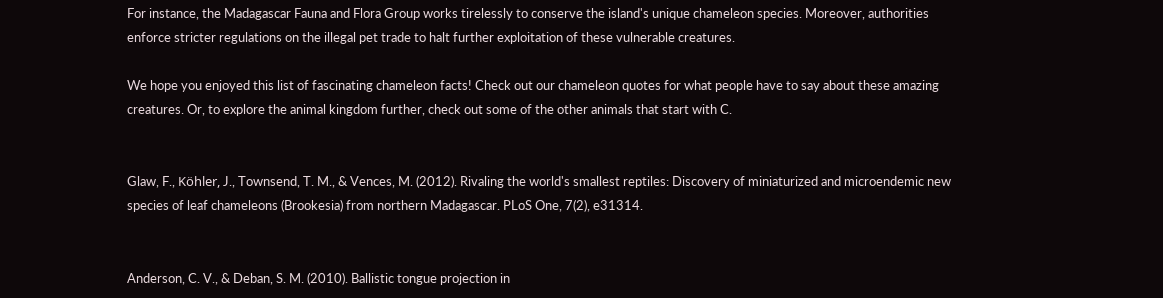For instance, the Madagascar Fauna and Flora Group works tirelessly to conserve the island's unique chameleon species. Moreover, authorities enforce stricter regulations on the illegal pet trade to halt further exploitation of these vulnerable creatures.

We hope you enjoyed this list of fascinating chameleon facts! Check out our chameleon quotes for what people have to say about these amazing creatures. Or, to explore the animal kingdom further, check out some of the other animals that start with C.


Glaw, F., Köhler, J., Townsend, T. M., & Vences, M. (2012). Rivaling the world's smallest reptiles: Discovery of miniaturized and microendemic new species of leaf chameleons (Brookesia) from northern Madagascar. PLoS One, 7(2), e31314.


Anderson, C. V., & Deban, S. M. (2010). Ballistic tongue projection in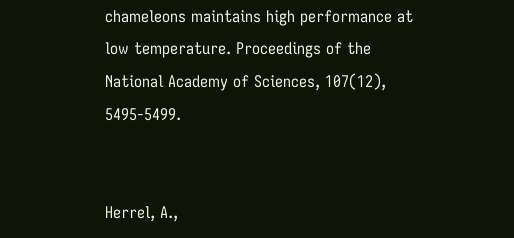chameleons maintains high performance at low temperature. Proceedings of the National Academy of Sciences, 107(12), 5495-5499.


Herrel, A.,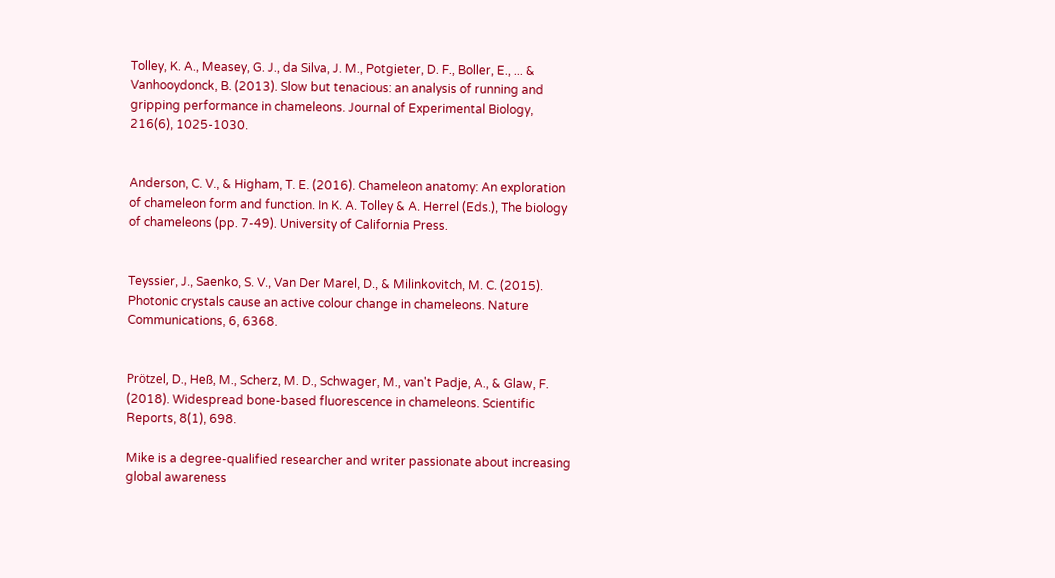Tolley, K. A., Measey, G. J., da Silva, J. M., Potgieter, D. F., Boller, E., ... & Vanhooydonck, B. (2013). Slow but tenacious: an analysis of running and gripping performance in chameleons. Journal of Experimental Biology, 216(6), 1025-1030.


Anderson, C. V., & Higham, T. E. (2016). Chameleon anatomy: An exploration of chameleon form and function. In K. A. Tolley & A. Herrel (Eds.), The biology of chameleons (pp. 7-49). University of California Press.


Teyssier, J., Saenko, S. V., Van Der Marel, D., & Milinkovitch, M. C. (2015). Photonic crystals cause an active colour change in chameleons. Nature Communications, 6, 6368.


Prötzel, D., Heß, M., Scherz, M. D., Schwager, M., van't Padje, A., & Glaw, F. (2018). Widespread bone-based fluorescence in chameleons. Scientific Reports, 8(1), 698.

Mike is a degree-qualified researcher and writer passionate about increasing global awareness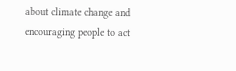about climate change and encouraging people to act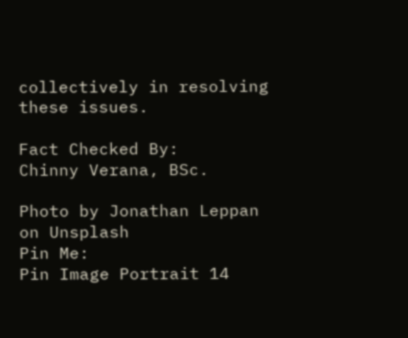collectively in resolving these issues.

Fact Checked By:
Chinny Verana, BSc.

Photo by Jonathan Leppan on Unsplash
Pin Me:
Pin Image Portrait 14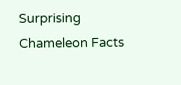Surprising Chameleon Facts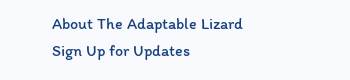About The Adaptable Lizard
Sign Up for Updates